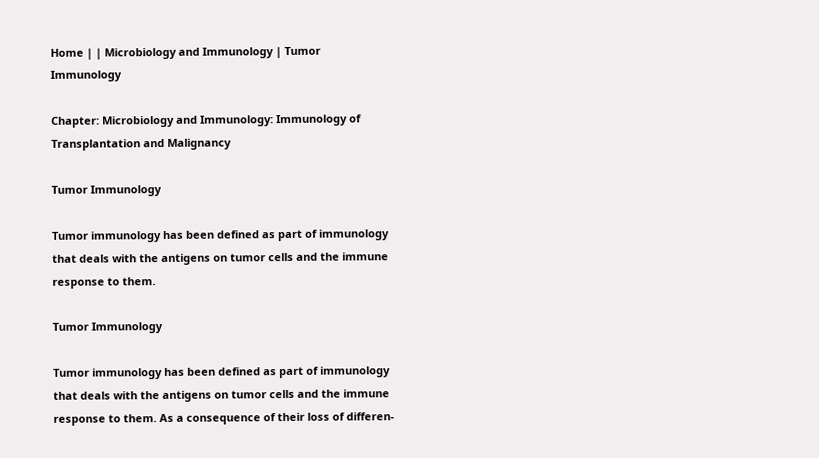Home | | Microbiology and Immunology | Tumor Immunology

Chapter: Microbiology and Immunology: Immunology of Transplantation and Malignancy

Tumor Immunology

Tumor immunology has been defined as part of immunology that deals with the antigens on tumor cells and the immune response to them.

Tumor Immunology

Tumor immunology has been defined as part of immunology that deals with the antigens on tumor cells and the immune response to them. As a consequence of their loss of differen-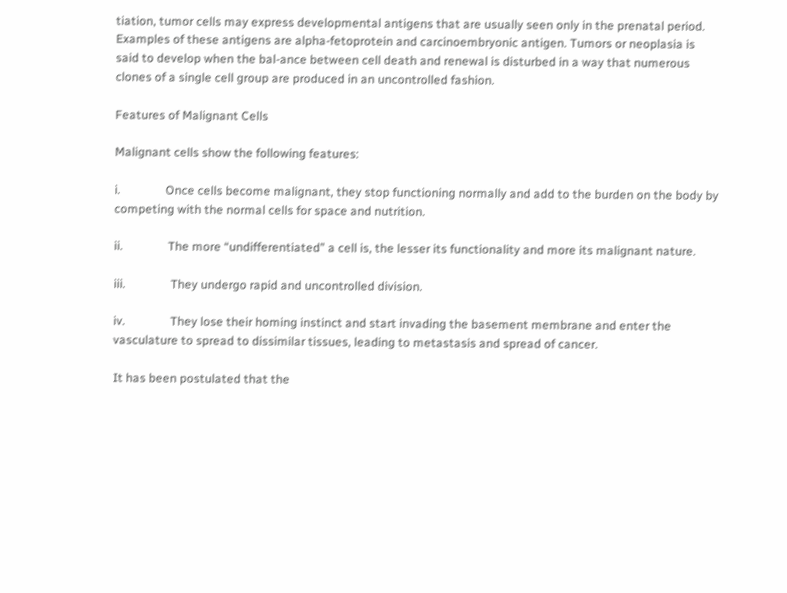tiation, tumor cells may express developmental antigens that are usually seen only in the prenatal period. Examples of these antigens are alpha-fetoprotein and carcinoembryonic antigen. Tumors or neoplasia is said to develop when the bal-ance between cell death and renewal is disturbed in a way that numerous clones of a single cell group are produced in an uncontrolled fashion.

Features of Malignant Cells

Malignant cells show the following features:

i.               Once cells become malignant, they stop functioning normally and add to the burden on the body by competing with the normal cells for space and nutrition.

ii.               The more “undifferentiated” a cell is, the lesser its functionality and more its malignant nature.

iii.               They undergo rapid and uncontrolled division.

iv.               They lose their homing instinct and start invading the basement membrane and enter the vasculature to spread to dissimilar tissues, leading to metastasis and spread of cancer.

It has been postulated that the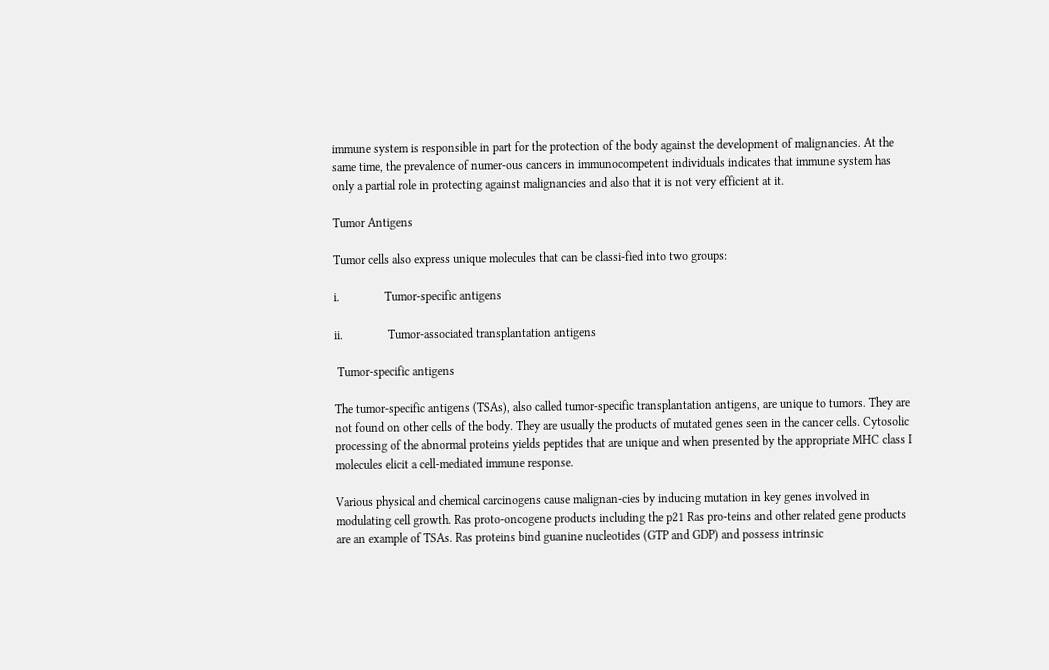immune system is responsible in part for the protection of the body against the development of malignancies. At the same time, the prevalence of numer-ous cancers in immunocompetent individuals indicates that immune system has only a partial role in protecting against malignancies and also that it is not very efficient at it.

Tumor Antigens

Tumor cells also express unique molecules that can be classi-fied into two groups:

i.               Tumor-specific antigens

ii.               Tumor-associated transplantation antigens

 Tumor-specific antigens

The tumor-specific antigens (TSAs), also called tumor-specific transplantation antigens, are unique to tumors. They are not found on other cells of the body. They are usually the products of mutated genes seen in the cancer cells. Cytosolic processing of the abnormal proteins yields peptides that are unique and when presented by the appropriate MHC class I molecules elicit a cell-mediated immune response.

Various physical and chemical carcinogens cause malignan-cies by inducing mutation in key genes involved in modulating cell growth. Ras proto-oncogene products including the p21 Ras pro-teins and other related gene products are an example of TSAs. Ras proteins bind guanine nucleotides (GTP and GDP) and possess intrinsic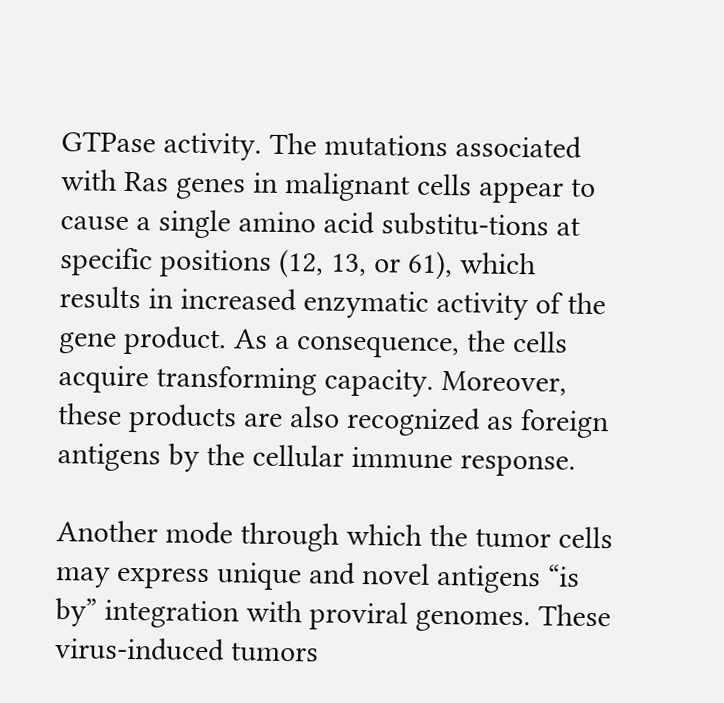GTPase activity. The mutations associated with Ras genes in malignant cells appear to cause a single amino acid substitu-tions at specific positions (12, 13, or 61), which results in increased enzymatic activity of the gene product. As a consequence, the cells acquire transforming capacity. Moreover, these products are also recognized as foreign antigens by the cellular immune response.

Another mode through which the tumor cells may express unique and novel antigens “is by” integration with proviral genomes. These virus-induced tumors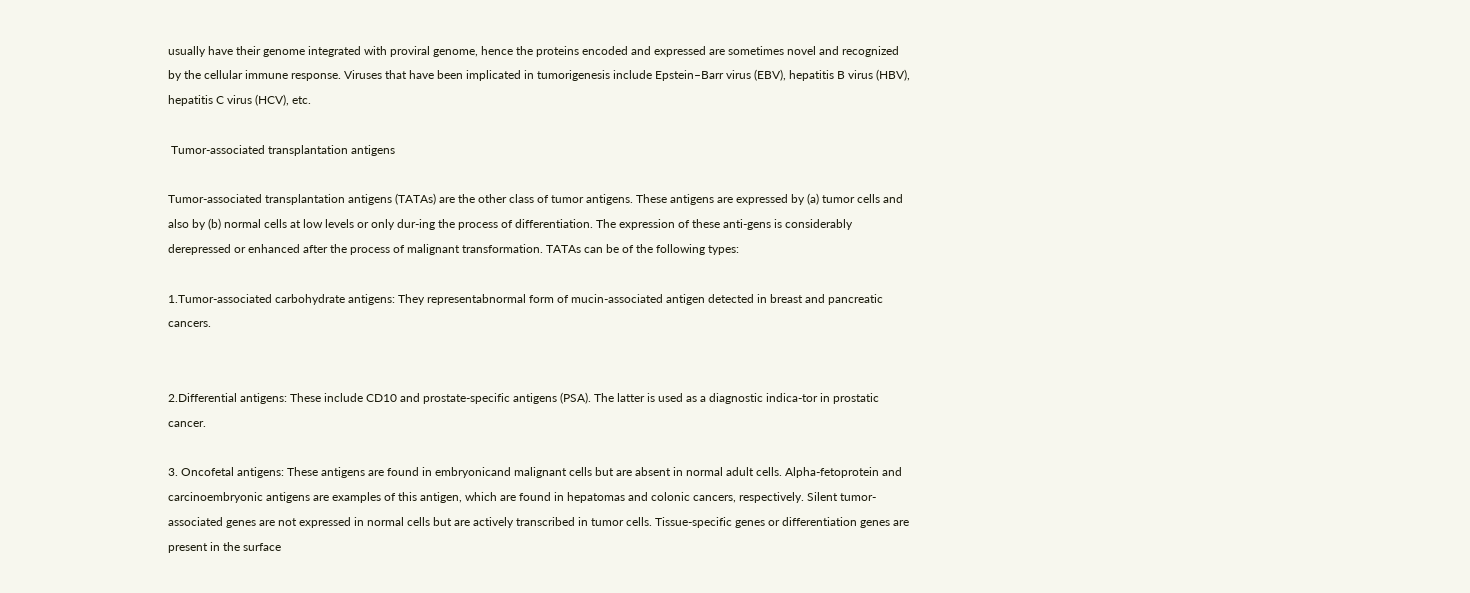usually have their genome integrated with proviral genome, hence the proteins encoded and expressed are sometimes novel and recognized by the cellular immune response. Viruses that have been implicated in tumorigenesis include Epstein–Barr virus (EBV), hepatitis B virus (HBV), hepatitis C virus (HCV), etc.

 Tumor-associated transplantation antigens

Tumor-associated transplantation antigens (TATAs) are the other class of tumor antigens. These antigens are expressed by (a) tumor cells and also by (b) normal cells at low levels or only dur-ing the process of differentiation. The expression of these anti-gens is considerably derepressed or enhanced after the process of malignant transformation. TATAs can be of the following types:

1.Tumor-associated carbohydrate antigens: They representabnormal form of mucin-associated antigen detected in breast and pancreatic cancers.


2.Differential antigens: These include CD10 and prostate-specific antigens (PSA). The latter is used as a diagnostic indica-tor in prostatic cancer.

3. Oncofetal antigens: These antigens are found in embryonicand malignant cells but are absent in normal adult cells. Alpha-fetoprotein and carcinoembryonic antigens are examples of this antigen, which are found in hepatomas and colonic cancers, respectively. Silent tumor-associated genes are not expressed in normal cells but are actively transcribed in tumor cells. Tissue-specific genes or differentiation genes are present in the surface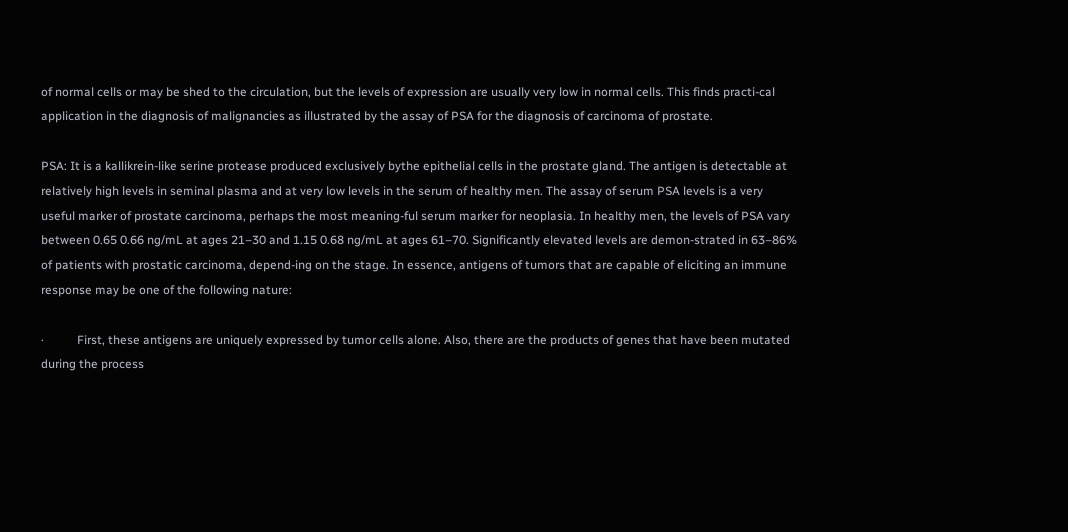of normal cells or may be shed to the circulation, but the levels of expression are usually very low in normal cells. This finds practi-cal application in the diagnosis of malignancies as illustrated by the assay of PSA for the diagnosis of carcinoma of prostate.

PSA: It is a kallikrein-like serine protease produced exclusively bythe epithelial cells in the prostate gland. The antigen is detectable at relatively high levels in seminal plasma and at very low levels in the serum of healthy men. The assay of serum PSA levels is a very useful marker of prostate carcinoma, perhaps the most meaning-ful serum marker for neoplasia. In healthy men, the levels of PSA vary between 0.65 0.66 ng/mL at ages 21–30 and 1.15 0.68 ng/mL at ages 61–70. Significantly elevated levels are demon-strated in 63–86% of patients with prostatic carcinoma, depend-ing on the stage. In essence, antigens of tumors that are capable of eliciting an immune response may be one of the following nature:

·           First, these antigens are uniquely expressed by tumor cells alone. Also, there are the products of genes that have been mutated during the process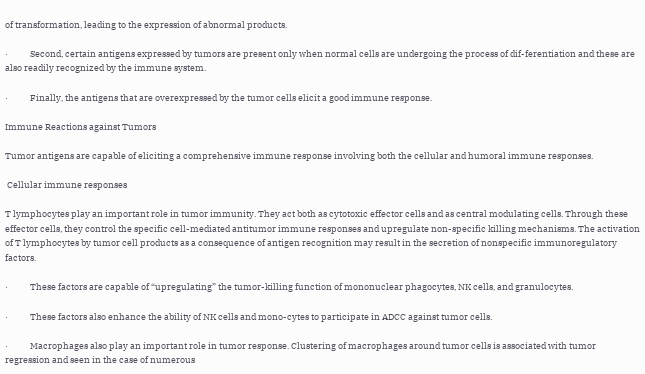of transformation, leading to the expression of abnormal products.

·           Second, certain antigens expressed by tumors are present only when normal cells are undergoing the process of dif-ferentiation and these are also readily recognized by the immune system.

·           Finally, the antigens that are overexpressed by the tumor cells elicit a good immune response.

Immune Reactions against Tumors

Tumor antigens are capable of eliciting a comprehensive immune response involving both the cellular and humoral immune responses.

 Cellular immune responses

T lymphocytes play an important role in tumor immunity. They act both as cytotoxic effector cells and as central modulating cells. Through these effector cells, they control the specific cell-mediated antitumor immune responses and upregulate non-specific killing mechanisms. The activation of T lymphocytes by tumor cell products as a consequence of antigen recognition may result in the secretion of nonspecific immunoregulatory factors.

·           These factors are capable of “upregulating” the tumor-killing function of mononuclear phagocytes, NK cells, and granulocytes.

·           These factors also enhance the ability of NK cells and mono-cytes to participate in ADCC against tumor cells.

·           Macrophages also play an important role in tumor response. Clustering of macrophages around tumor cells is associated with tumor regression and seen in the case of numerous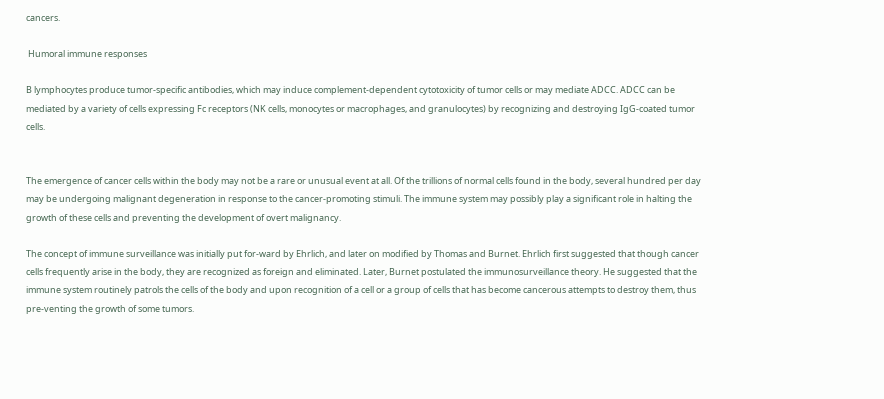cancers.

 Humoral immune responses

B lymphocytes produce tumor-specific antibodies, which may induce complement-dependent cytotoxicity of tumor cells or may mediate ADCC. ADCC can be mediated by a variety of cells expressing Fc receptors (NK cells, monocytes or macrophages, and granulocytes) by recognizing and destroying IgG-coated tumor cells.


The emergence of cancer cells within the body may not be a rare or unusual event at all. Of the trillions of normal cells found in the body, several hundred per day may be undergoing malignant degeneration in response to the cancer-promoting stimuli. The immune system may possibly play a significant role in halting the growth of these cells and preventing the development of overt malignancy.

The concept of immune surveillance was initially put for-ward by Ehrlich, and later on modified by Thomas and Burnet. Ehrlich first suggested that though cancer cells frequently arise in the body, they are recognized as foreign and eliminated. Later, Burnet postulated the immunosurveillance theory. He suggested that the immune system routinely patrols the cells of the body and upon recognition of a cell or a group of cells that has become cancerous attempts to destroy them, thus pre-venting the growth of some tumors.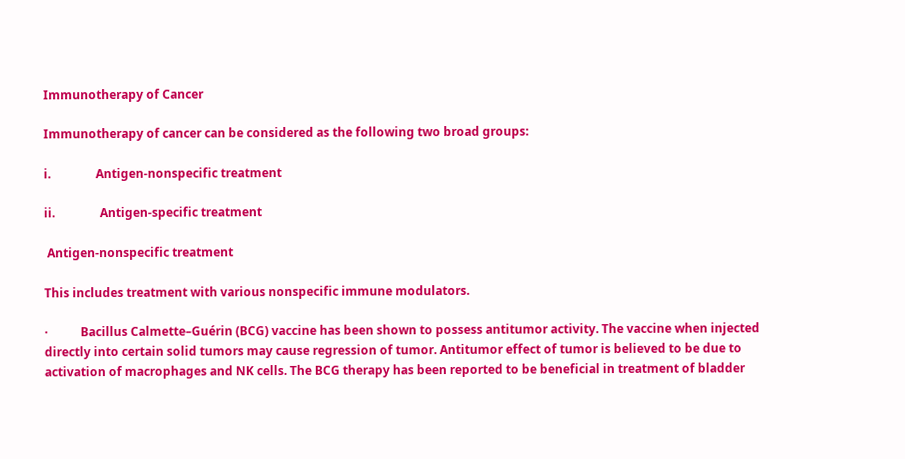Immunotherapy of Cancer

Immunotherapy of cancer can be considered as the following two broad groups:

i.               Antigen-nonspecific treatment

ii.               Antigen-specific treatment

 Antigen-nonspecific treatment

This includes treatment with various nonspecific immune modulators.

·           Bacillus Calmette–Guérin (BCG) vaccine has been shown to possess antitumor activity. The vaccine when injected directly into certain solid tumors may cause regression of tumor. Antitumor effect of tumor is believed to be due to activation of macrophages and NK cells. The BCG therapy has been reported to be beneficial in treatment of bladder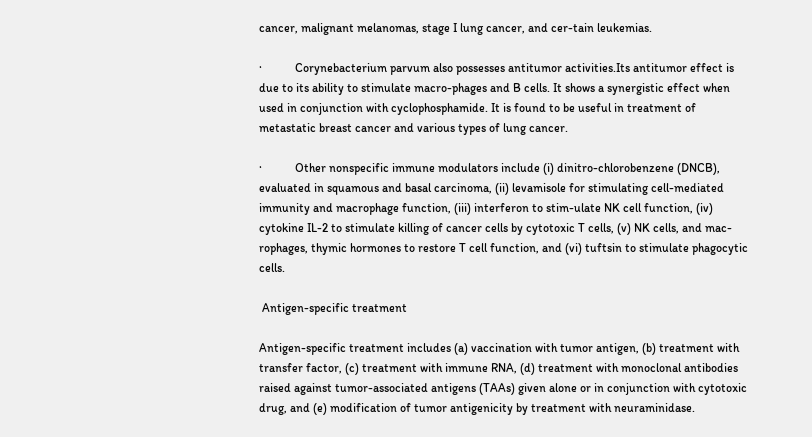cancer, malignant melanomas, stage I lung cancer, and cer-tain leukemias.

·           Corynebacterium parvum also possesses antitumor activities.Its antitumor effect is due to its ability to stimulate macro-phages and B cells. It shows a synergistic effect when used in conjunction with cyclophosphamide. It is found to be useful in treatment of metastatic breast cancer and various types of lung cancer.

·           Other nonspecific immune modulators include (i) dinitro-chlorobenzene (DNCB), evaluated in squamous and basal carcinoma, (ii) levamisole for stimulating cell-mediated immunity and macrophage function, (iii) interferon to stim-ulate NK cell function, (iv) cytokine IL-2 to stimulate killing of cancer cells by cytotoxic T cells, (v) NK cells, and mac-rophages, thymic hormones to restore T cell function, and (vi) tuftsin to stimulate phagocytic cells.

 Antigen-specific treatment

Antigen-specific treatment includes (a) vaccination with tumor antigen, (b) treatment with transfer factor, (c) treatment with immune RNA, (d) treatment with monoclonal antibodies raised against tumor-associated antigens (TAAs) given alone or in conjunction with cytotoxic drug, and (e) modification of tumor antigenicity by treatment with neuraminidase.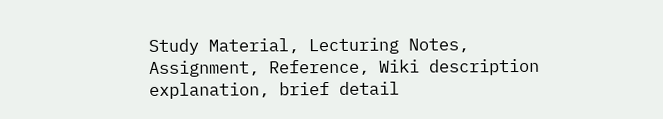Study Material, Lecturing Notes, Assignment, Reference, Wiki description explanation, brief detail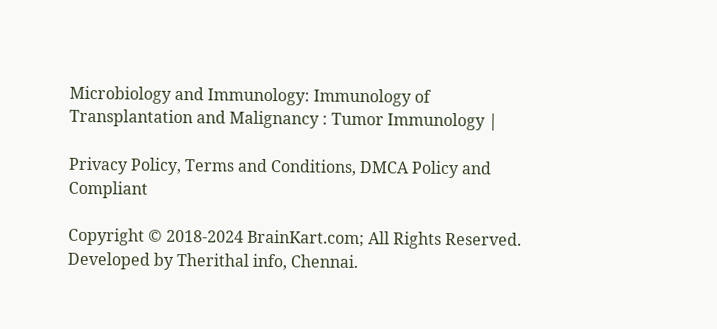Microbiology and Immunology: Immunology of Transplantation and Malignancy : Tumor Immunology |

Privacy Policy, Terms and Conditions, DMCA Policy and Compliant

Copyright © 2018-2024 BrainKart.com; All Rights Reserved. Developed by Therithal info, Chennai.